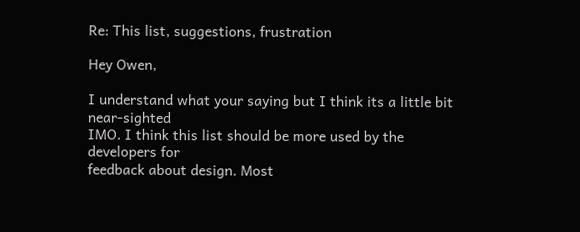Re: This list, suggestions, frustration

Hey Owen,

I understand what your saying but I think its a little bit near-sighted
IMO. I think this list should be more used by the developers for
feedback about design. Most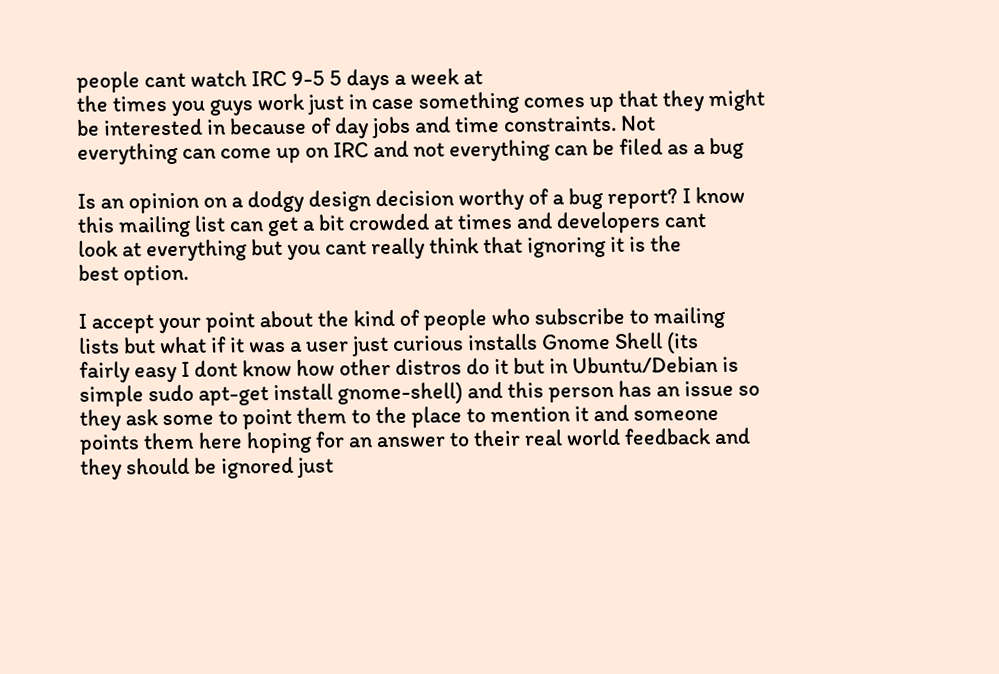people cant watch IRC 9-5 5 days a week at
the times you guys work just in case something comes up that they might
be interested in because of day jobs and time constraints. Not
everything can come up on IRC and not everything can be filed as a bug

Is an opinion on a dodgy design decision worthy of a bug report? I know
this mailing list can get a bit crowded at times and developers cant
look at everything but you cant really think that ignoring it is the
best option.

I accept your point about the kind of people who subscribe to mailing
lists but what if it was a user just curious installs Gnome Shell (its
fairly easy I dont know how other distros do it but in Ubuntu/Debian is
simple sudo apt-get install gnome-shell) and this person has an issue so
they ask some to point them to the place to mention it and someone
points them here hoping for an answer to their real world feedback and
they should be ignored just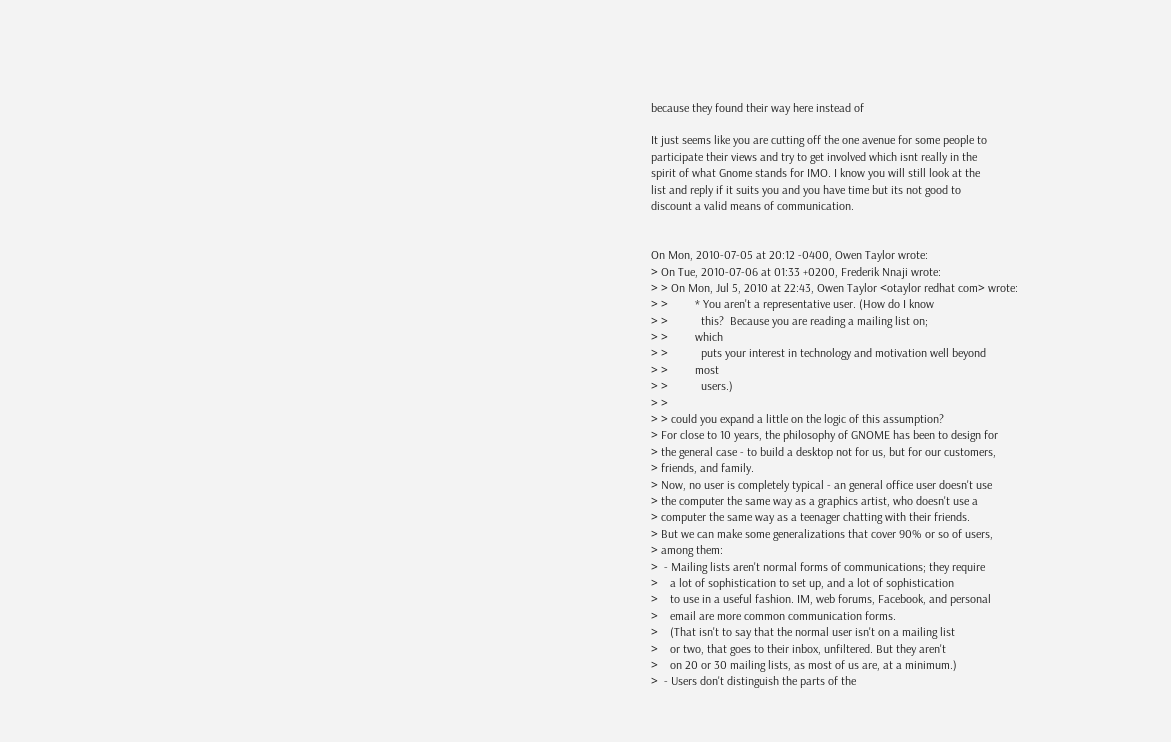because they found their way here instead of

It just seems like you are cutting off the one avenue for some people to
participate their views and try to get involved which isnt really in the
spirit of what Gnome stands for IMO. I know you will still look at the
list and reply if it suits you and you have time but its not good to
discount a valid means of communication.


On Mon, 2010-07-05 at 20:12 -0400, Owen Taylor wrote:
> On Tue, 2010-07-06 at 01:33 +0200, Frederik Nnaji wrote:
> > On Mon, Jul 5, 2010 at 22:43, Owen Taylor <otaylor redhat com> wrote:
> >         * You aren't a representative user. (How do I know
> >           this?  Because you are reading a mailing list on;
> >         which
> >           puts your interest in technology and motivation well beyond
> >         most
> >           users.)
> >
> > could you expand a little on the logic of this assumption?
> For close to 10 years, the philosophy of GNOME has been to design for
> the general case - to build a desktop not for us, but for our customers,
> friends, and family.
> Now, no user is completely typical - an general office user doesn't use
> the computer the same way as a graphics artist, who doesn't use a
> computer the same way as a teenager chatting with their friends.
> But we can make some generalizations that cover 90% or so of users,
> among them:
>  - Mailing lists aren't normal forms of communications; they require
>    a lot of sophistication to set up, and a lot of sophistication
>    to use in a useful fashion. IM, web forums, Facebook, and personal
>    email are more common communication forms.
>    (That isn't to say that the normal user isn't on a mailing list
>    or two, that goes to their inbox, unfiltered. But they aren't
>    on 20 or 30 mailing lists, as most of us are, at a minimum.)
>  - Users don't distinguish the parts of the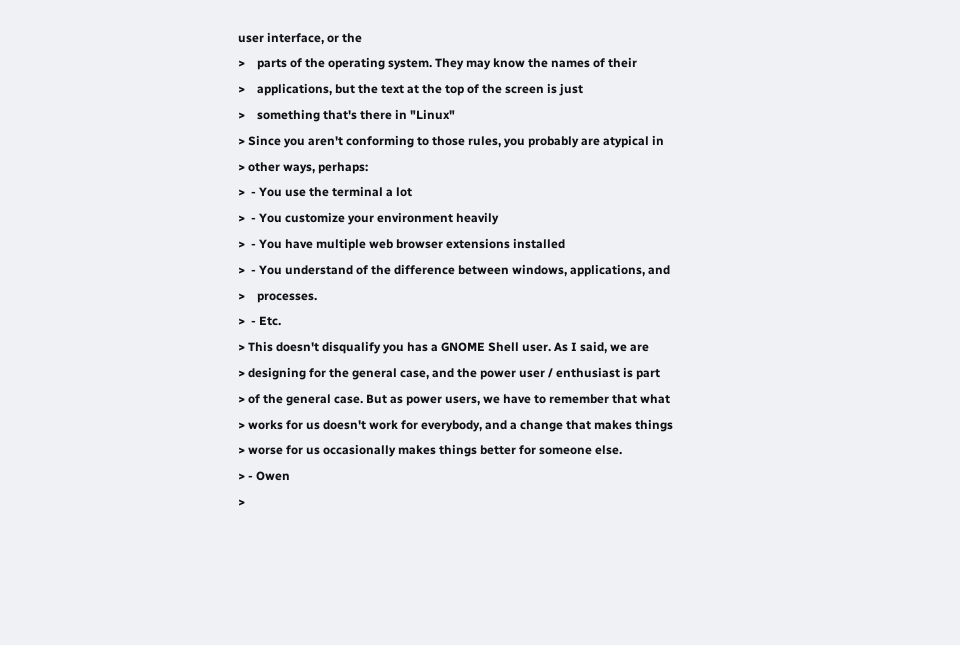user interface, or the
>    parts of the operating system. They may know the names of their
>    applications, but the text at the top of the screen is just
>    something that's there in "Linux"
> Since you aren't conforming to those rules, you probably are atypical in
> other ways, perhaps:
>  - You use the terminal a lot
>  - You customize your environment heavily
>  - You have multiple web browser extensions installed
>  - You understand of the difference between windows, applications, and
>    processes.
>  - Etc.
> This doesn't disqualify you has a GNOME Shell user. As I said, we are
> designing for the general case, and the power user / enthusiast is part
> of the general case. But as power users, we have to remember that what
> works for us doesn't work for everybody, and a change that makes things
> worse for us occasionally makes things better for someone else.
> - Owen
>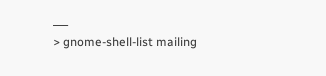___
> gnome-shell-list mailing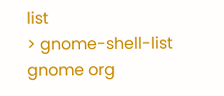list
> gnome-shell-list gnome org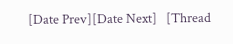[Date Prev][Date Next]   [Thread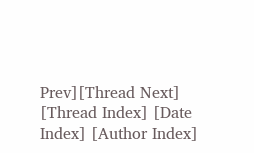Prev][Thread Next]   [Thread Index] [Date Index] [Author Index]